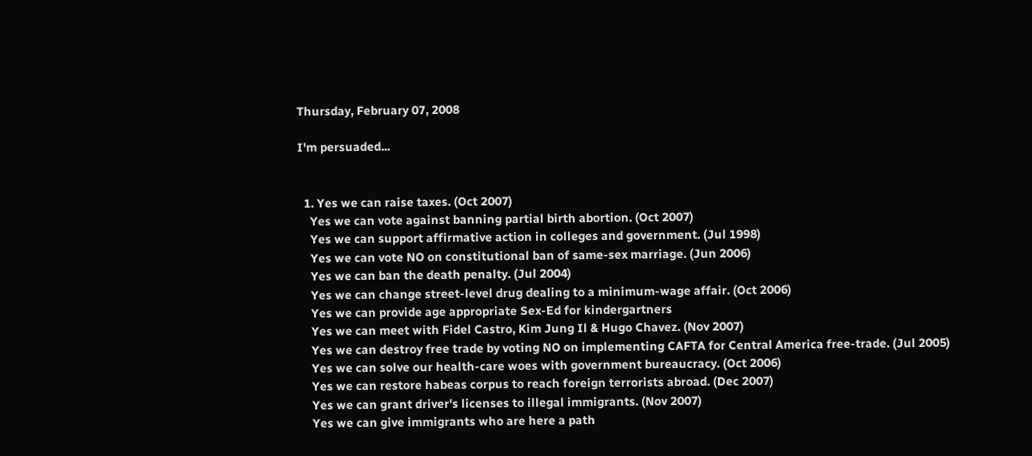Thursday, February 07, 2008

I'm persuaded...


  1. Yes we can raise taxes. (Oct 2007)
    Yes we can vote against banning partial birth abortion. (Oct 2007)
    Yes we can support affirmative action in colleges and government. (Jul 1998)
    Yes we can vote NO on constitutional ban of same-sex marriage. (Jun 2006)
    Yes we can ban the death penalty. (Jul 2004)
    Yes we can change street-level drug dealing to a minimum-wage affair. (Oct 2006)
    Yes we can provide age appropriate Sex-Ed for kindergartners
    Yes we can meet with Fidel Castro, Kim Jung Il & Hugo Chavez. (Nov 2007)
    Yes we can destroy free trade by voting NO on implementing CAFTA for Central America free-trade. (Jul 2005)
    Yes we can solve our health-care woes with government bureaucracy. (Oct 2006)
    Yes we can restore habeas corpus to reach foreign terrorists abroad. (Dec 2007)
    Yes we can grant driver's licenses to illegal immigrants. (Nov 2007)
    Yes we can give immigrants who are here a path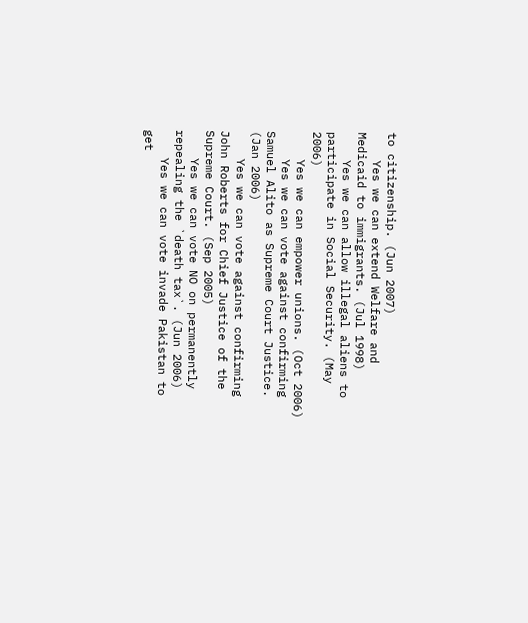to citizenship. (Jun 2007)
    Yes we can extend Welfare and Medicaid to immigrants. (Jul 1998)
    Yes we can allow illegal aliens to participate in Social Security. (May 2006)
    Yes we can empower unions. (Oct 2006)
    Yes we can vote against confirming Samuel Alito as Supreme Court Justice. (Jan 2006)
    Yes we can vote against confirming John Roberts for Chief Justice of the Supreme Court. (Sep 2005)
    Yes we can vote NO on permanently repealing the `death tax`. (Jun 2006)
    Yes we can vote invade Pakistan to get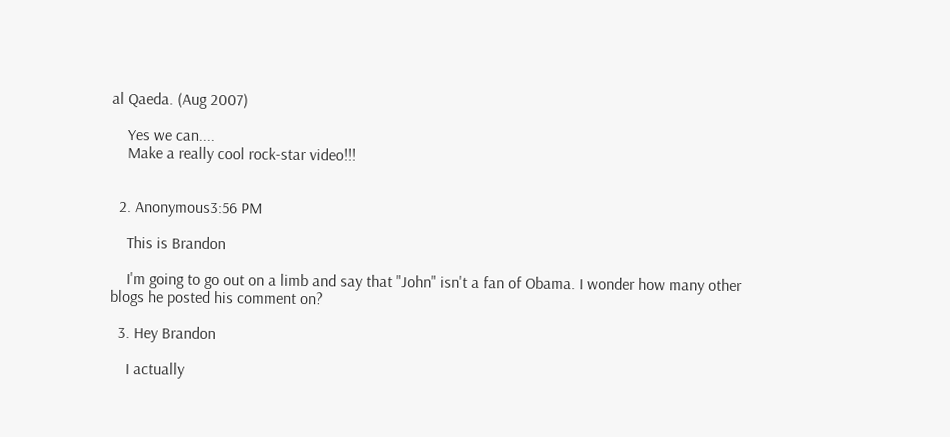al Qaeda. (Aug 2007)

    Yes we can....
    Make a really cool rock-star video!!!


  2. Anonymous3:56 PM

    This is Brandon

    I'm going to go out on a limb and say that "John" isn't a fan of Obama. I wonder how many other blogs he posted his comment on?

  3. Hey Brandon

    I actually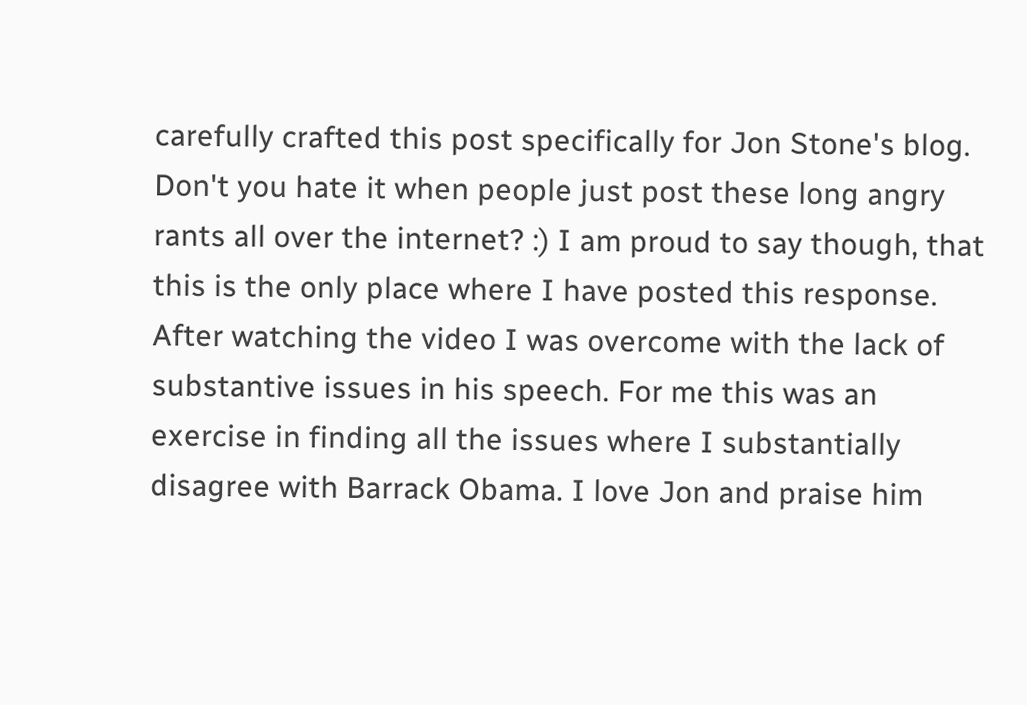carefully crafted this post specifically for Jon Stone's blog. Don't you hate it when people just post these long angry rants all over the internet? :) I am proud to say though, that this is the only place where I have posted this response. After watching the video I was overcome with the lack of substantive issues in his speech. For me this was an exercise in finding all the issues where I substantially disagree with Barrack Obama. I love Jon and praise him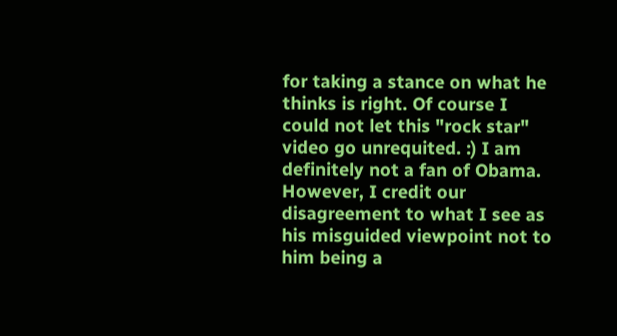for taking a stance on what he thinks is right. Of course I could not let this "rock star" video go unrequited. :) I am definitely not a fan of Obama. However, I credit our disagreement to what I see as his misguided viewpoint not to him being a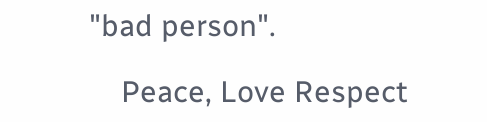"bad person".

    Peace, Love Respect